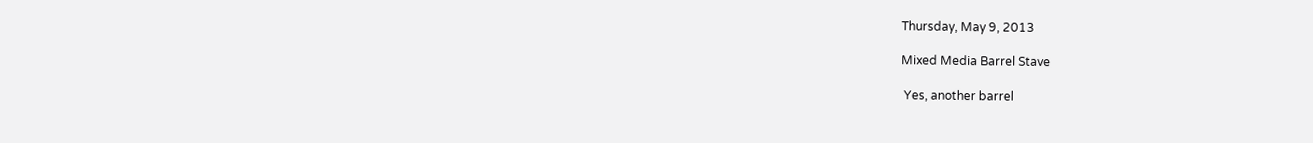Thursday, May 9, 2013

Mixed Media Barrel Stave

 Yes, another barrel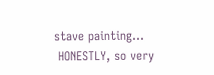stave painting...
 HONESTLY, so very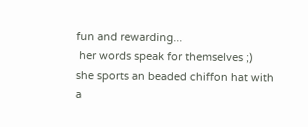fun and rewarding...
 her words speak for themselves ;)
she sports an beaded chiffon hat with a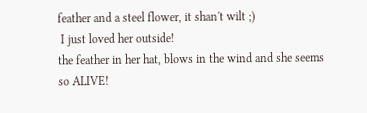feather and a steel flower, it shan't wilt ;)
 I just loved her outside!
the feather in her hat, blows in the wind and she seems so ALIVE!